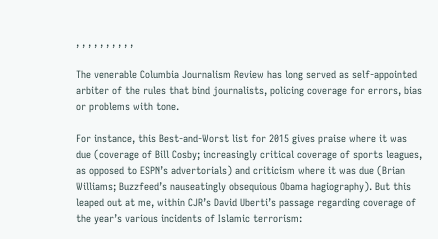, , , , , , , , , ,

The venerable Columbia Journalism Review has long served as self-appointed arbiter of the rules that bind journalists, policing coverage for errors, bias or problems with tone.

For instance, this Best-and-Worst list for 2015 gives praise where it was due (coverage of Bill Cosby; increasingly critical coverage of sports leagues, as opposed to ESPN’s advertorials) and criticism where it was due (Brian Williams; Buzzfeed’s nauseatingly obsequious Obama hagiography). But this leaped out at me, within CJR’s David Uberti’s passage regarding coverage of the year’s various incidents of Islamic terrorism: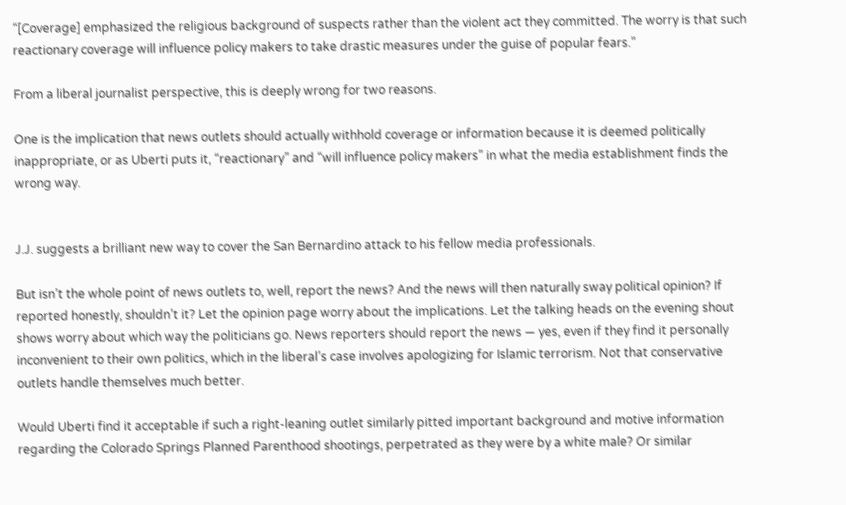“[Coverage] emphasized the religious background of suspects rather than the violent act they committed. The worry is that such reactionary coverage will influence policy makers to take drastic measures under the guise of popular fears.”

From a liberal journalist perspective, this is deeply wrong for two reasons.

One is the implication that news outlets should actually withhold coverage or information because it is deemed politically inappropriate, or as Uberti puts it, “reactionary” and “will influence policy makers” in what the media establishment finds the wrong way.


J.J. suggests a brilliant new way to cover the San Bernardino attack to his fellow media professionals.

But isn’t the whole point of news outlets to, well, report the news? And the news will then naturally sway political opinion? If reported honestly, shouldn’t it? Let the opinion page worry about the implications. Let the talking heads on the evening shout shows worry about which way the politicians go. News reporters should report the news — yes, even if they find it personally inconvenient to their own politics, which in the liberal’s case involves apologizing for Islamic terrorism. Not that conservative outlets handle themselves much better.

Would Uberti find it acceptable if such a right-leaning outlet similarly pitted important background and motive information regarding the Colorado Springs Planned Parenthood shootings, perpetrated as they were by a white male? Or similar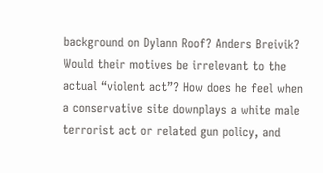background on Dylann Roof? Anders Breivik? Would their motives be irrelevant to the actual “violent act”? How does he feel when a conservative site downplays a white male terrorist act or related gun policy, and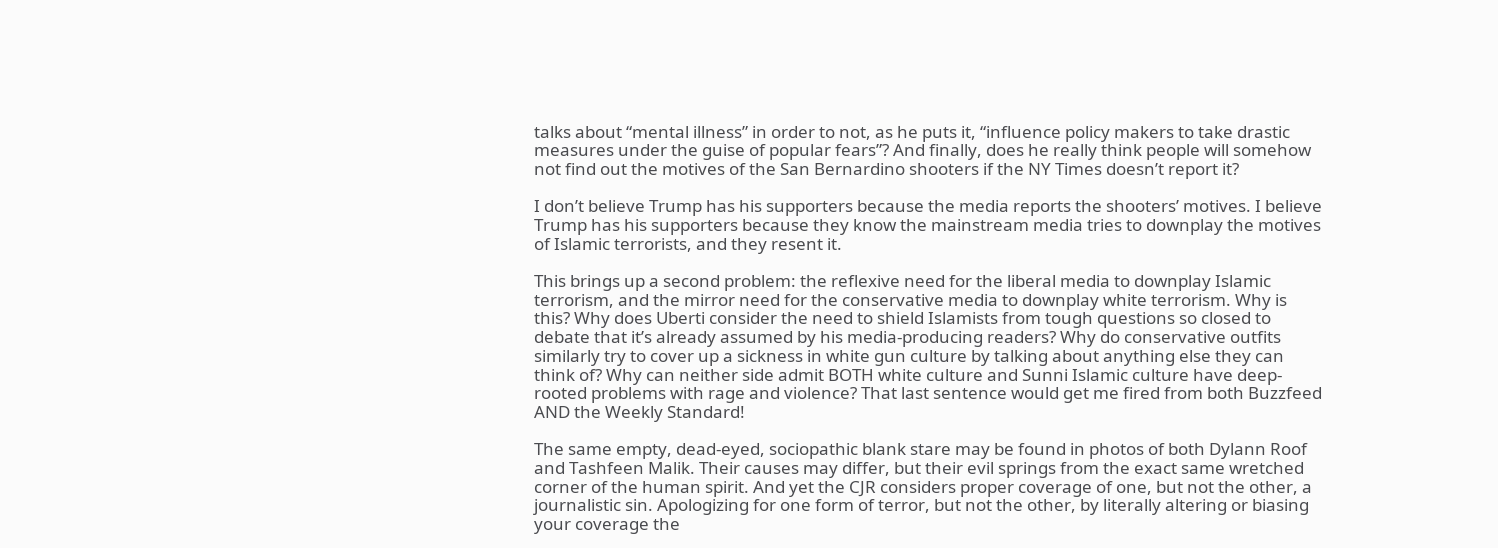talks about “mental illness” in order to not, as he puts it, “influence policy makers to take drastic measures under the guise of popular fears”? And finally, does he really think people will somehow not find out the motives of the San Bernardino shooters if the NY Times doesn’t report it?

I don’t believe Trump has his supporters because the media reports the shooters’ motives. I believe Trump has his supporters because they know the mainstream media tries to downplay the motives of Islamic terrorists, and they resent it.

This brings up a second problem: the reflexive need for the liberal media to downplay Islamic terrorism, and the mirror need for the conservative media to downplay white terrorism. Why is this? Why does Uberti consider the need to shield Islamists from tough questions so closed to debate that it’s already assumed by his media-producing readers? Why do conservative outfits similarly try to cover up a sickness in white gun culture by talking about anything else they can think of? Why can neither side admit BOTH white culture and Sunni Islamic culture have deep-rooted problems with rage and violence? That last sentence would get me fired from both Buzzfeed AND the Weekly Standard!

The same empty, dead-eyed, sociopathic blank stare may be found in photos of both Dylann Roof and Tashfeen Malik. Their causes may differ, but their evil springs from the exact same wretched corner of the human spirit. And yet the CJR considers proper coverage of one, but not the other, a journalistic sin. Apologizing for one form of terror, but not the other, by literally altering or biasing your coverage the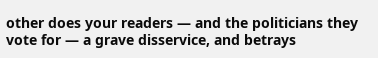other does your readers — and the politicians they vote for — a grave disservice, and betrays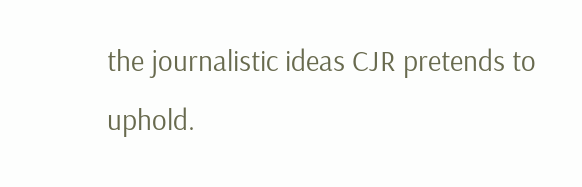the journalistic ideas CJR pretends to uphold.